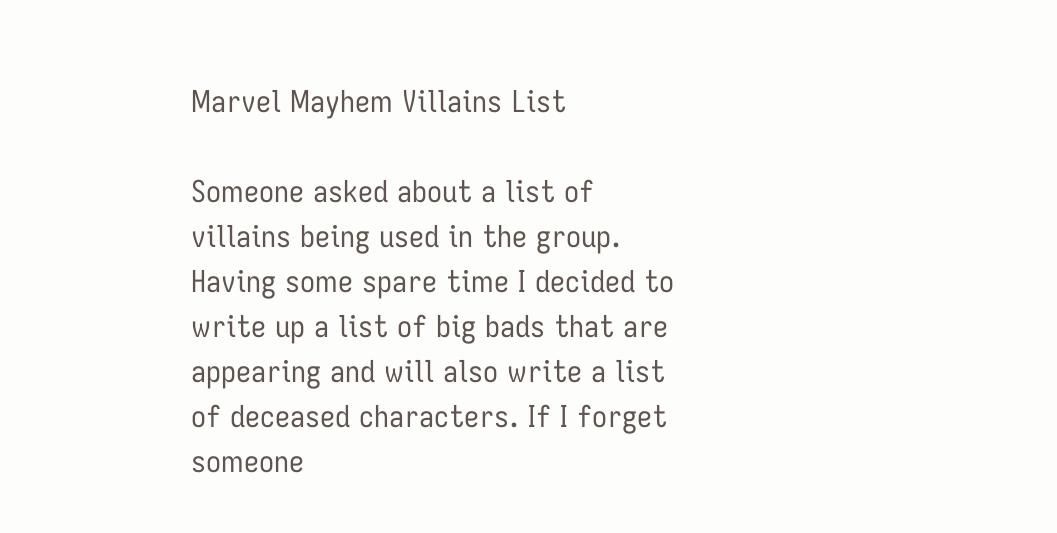Marvel Mayhem Villains List

Someone asked about a list of villains being used in the group. Having some spare time I decided to write up a list of big bads that are appearing and will also write a list of deceased characters. If I forget someone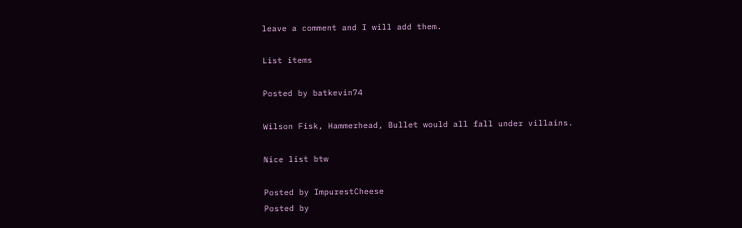leave a comment and I will add them.

List items

Posted by batkevin74

Wilson Fisk, Hammerhead, Bullet would all fall under villains.

Nice list btw

Posted by ImpurestCheese
Posted by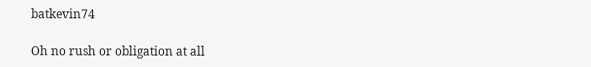batkevin74

Oh no rush or obligation at all